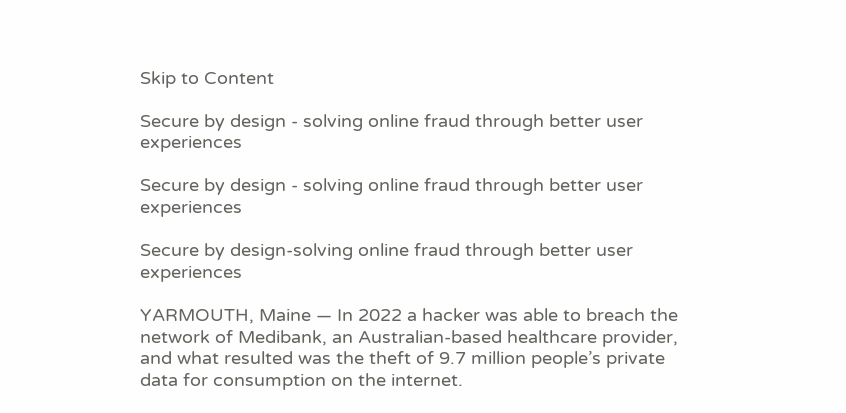Skip to Content

Secure by design - solving online fraud through better user experiences

Secure by design - solving online fraud through better user experiences

Secure by design-solving online fraud through better user experiences

YARMOUTH, Maine — In 2022 a hacker was able to breach the network of Medibank, an Australian-based healthcare provider, and what resulted was the theft of 9.7 million people’s private data for consumption on the internet.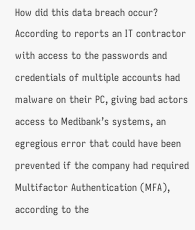How did this data breach occur? According to reports an IT contractor with access to the passwords and credentials of multiple accounts had malware on their PC, giving bad actors access to Medibank’s systems, an egregious error that could have been prevented if the company had required Multifactor Authentication (MFA), according to the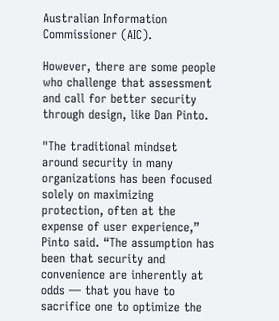Australian Information Commissioner (AIC).

However, there are some people who challenge that assessment and call for better security through design, like Dan Pinto.

"The traditional mindset around security in many organizations has been focused solely on maximizing protection, often at the expense of user experience,” Pinto said. “The assumption has been that security and convenience are inherently at odds — that you have to sacrifice one to optimize the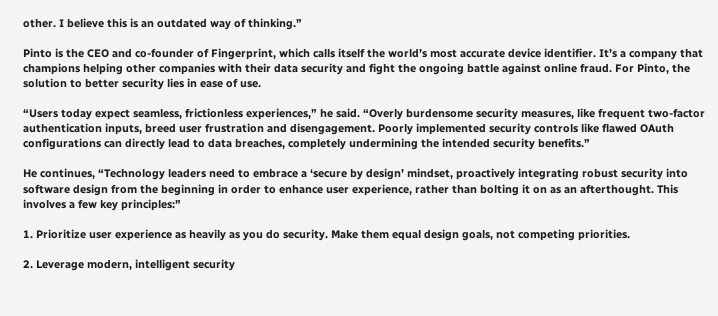other. I believe this is an outdated way of thinking.”

Pinto is the CEO and co-founder of Fingerprint, which calls itself the world’s most accurate device identifier. It’s a company that champions helping other companies with their data security and fight the ongoing battle against online fraud. For Pinto, the solution to better security lies in ease of use.

“Users today expect seamless, frictionless experiences,” he said. “Overly burdensome security measures, like frequent two-factor authentication inputs, breed user frustration and disengagement. Poorly implemented security controls like flawed OAuth configurations can directly lead to data breaches, completely undermining the intended security benefits.”

He continues, “Technology leaders need to embrace a ‘secure by design’ mindset, proactively integrating robust security into software design from the beginning in order to enhance user experience, rather than bolting it on as an afterthought. This involves a few key principles:”

1. Prioritize user experience as heavily as you do security. Make them equal design goals, not competing priorities.

2. Leverage modern, intelligent security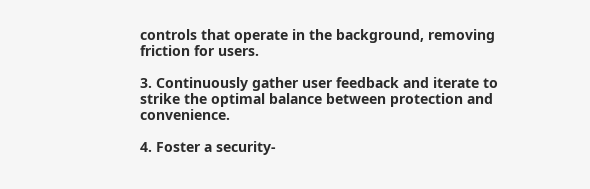controls that operate in the background, removing friction for users.

3. Continuously gather user feedback and iterate to strike the optimal balance between protection and convenience.

4. Foster a security-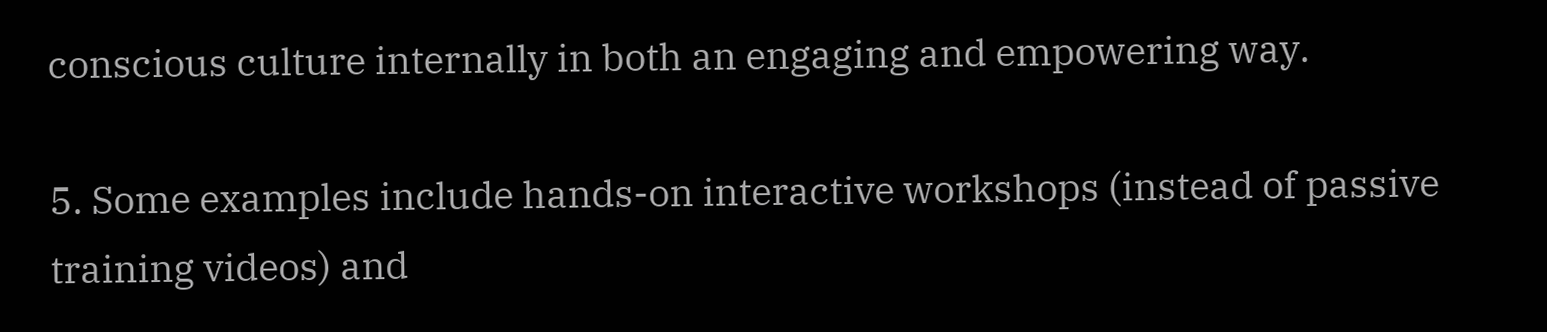conscious culture internally in both an engaging and empowering way.

5. Some examples include hands-on interactive workshops (instead of passive training videos) and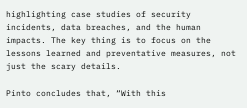highlighting case studies of security incidents, data breaches, and the human impacts. The key thing is to focus on the lessons learned and preventative measures, not just the scary details.

Pinto concludes that, “With this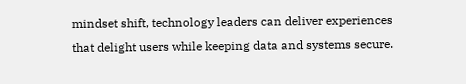mindset shift, technology leaders can deliver experiences that delight users while keeping data and systems secure.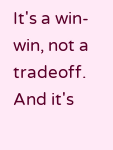It's a win-win, not a tradeoff. And it's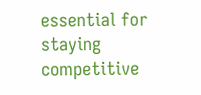essential for staying competitive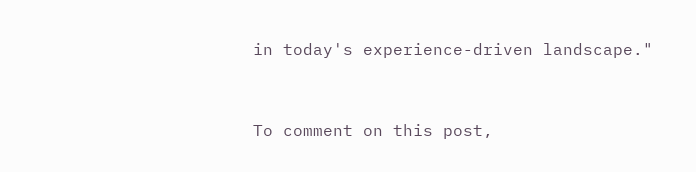in today's experience-driven landscape."


To comment on this post,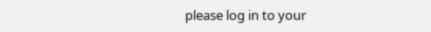please log in to your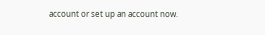account or set up an account now.